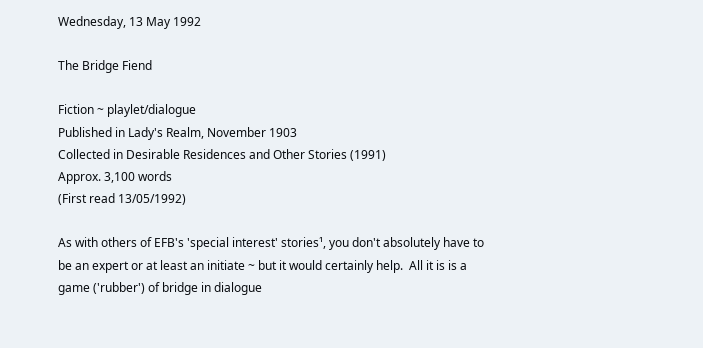Wednesday, 13 May 1992

The Bridge Fiend

Fiction ~ playlet/dialogue
Published in Lady's Realm, November 1903
Collected in Desirable Residences and Other Stories (1991)
Approx. 3,100 words
(First read 13/05/1992)

As with others of EFB's 'special interest' stories¹, you don't absolutely have to be an expert or at least an initiate ~ but it would certainly help.  All it is is a game ('rubber') of bridge in dialogue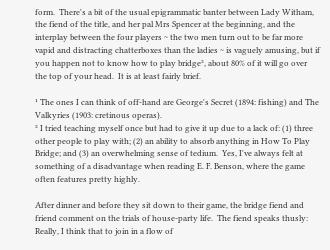form.  There's a bit of the usual epigrammatic banter between Lady Witham, the fiend of the title, and her pal Mrs Spencer at the beginning, and the interplay between the four players ~ the two men turn out to be far more vapid and distracting chatterboxes than the ladies ~ is vaguely amusing, but if you happen not to know how to play bridge², about 80% of it will go over the top of your head.  It is at least fairly brief.

¹ The ones I can think of off-hand are George's Secret (1894: fishing) and The Valkyries (1903: cretinous operas).
² I tried teaching myself once but had to give it up due to a lack of: (1) three other people to play with; (2) an ability to absorb anything in How To Play Bridge; and (3) an overwhelming sense of tedium.  Yes, I've always felt at something of a disadvantage when reading E. F. Benson, where the game often features pretty highly.

After dinner and before they sit down to their game, the bridge fiend and friend comment on the trials of house-party life.  The fiend speaks thusly:
Really, I think that to join in a flow of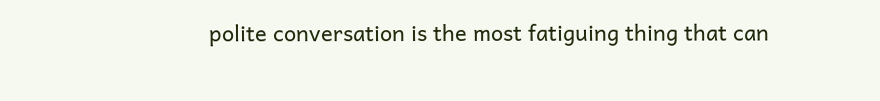polite conversation is the most fatiguing thing that can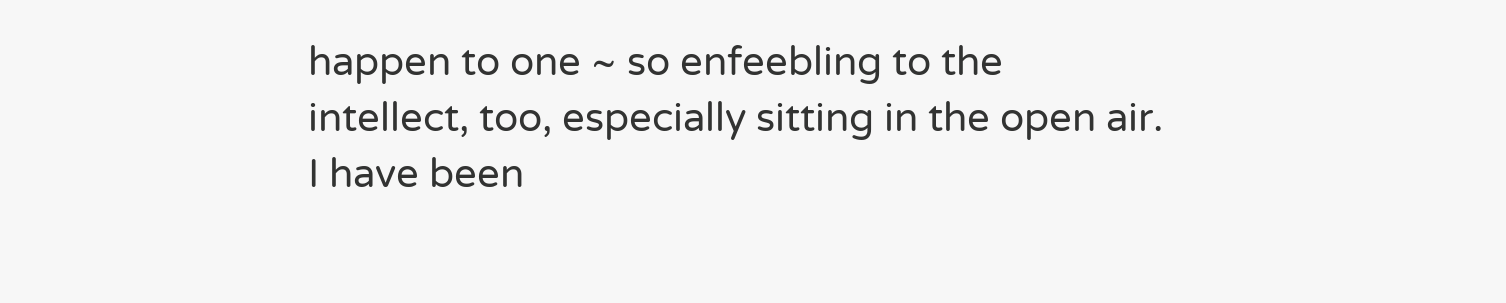happen to one ~ so enfeebling to the intellect, too, especially sitting in the open air.  I have been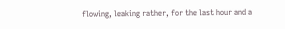flowing, leaking rather, for the last hour and a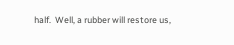half.  Well, a rubber will restore us,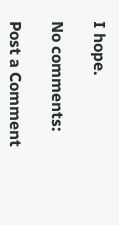I hope.

No comments:

Post a Comment